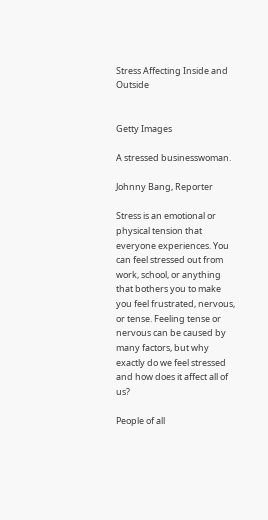Stress Affecting Inside and Outside


Getty Images

A stressed businesswoman.

Johnny Bang, Reporter

Stress is an emotional or physical tension that everyone experiences. You can feel stressed out from work, school, or anything that bothers you to make you feel frustrated, nervous, or tense. Feeling tense or nervous can be caused by many factors, but why exactly do we feel stressed and how does it affect all of us?

People of all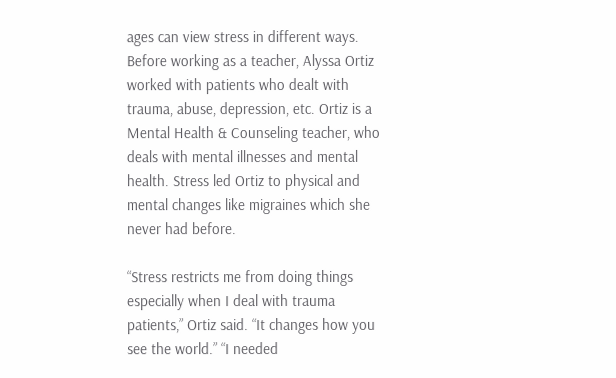ages can view stress in different ways. Before working as a teacher, Alyssa Ortiz worked with patients who dealt with trauma, abuse, depression, etc. Ortiz is a Mental Health & Counseling teacher, who deals with mental illnesses and mental health. Stress led Ortiz to physical and mental changes like migraines which she never had before.

“Stress restricts me from doing things especially when I deal with trauma patients,” Ortiz said. “It changes how you see the world.” “I needed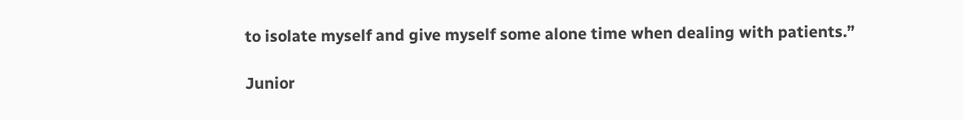to isolate myself and give myself some alone time when dealing with patients.”

Junior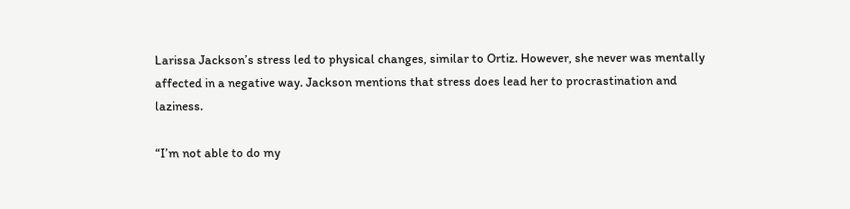Larissa Jackson’s stress led to physical changes, similar to Ortiz. However, she never was mentally affected in a negative way. Jackson mentions that stress does lead her to procrastination and laziness.

“I’m not able to do my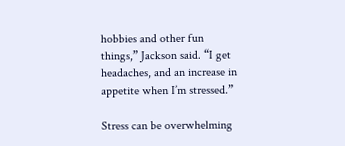hobbies and other fun things,” Jackson said. “I get headaches, and an increase in appetite when I’m stressed.”

Stress can be overwhelming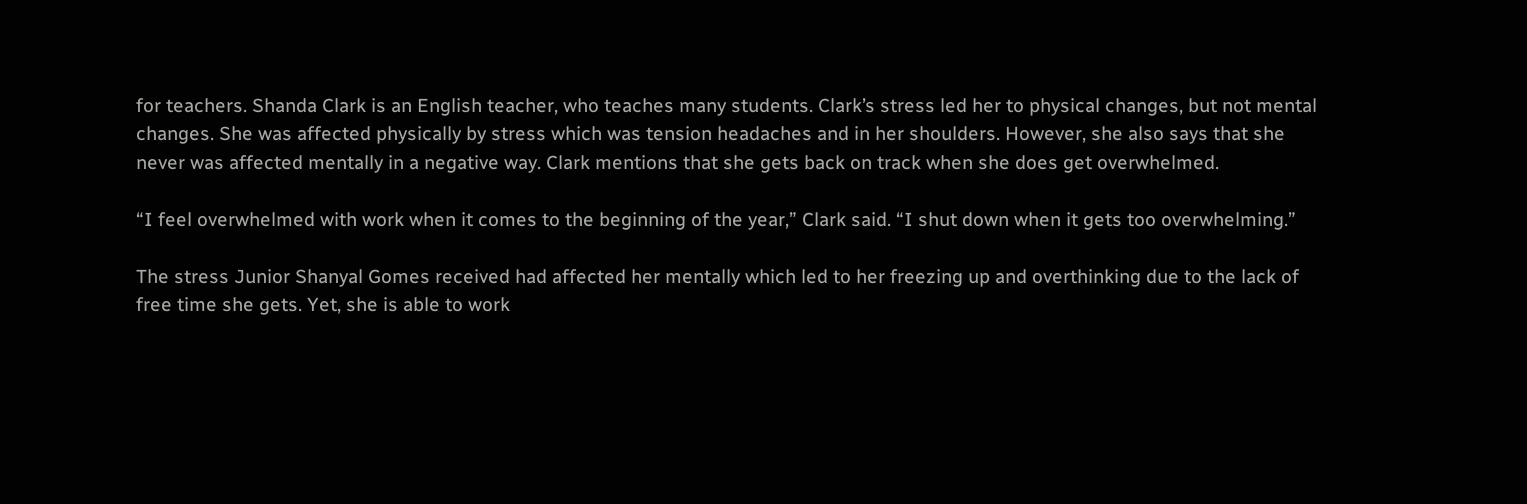for teachers. Shanda Clark is an English teacher, who teaches many students. Clark’s stress led her to physical changes, but not mental changes. She was affected physically by stress which was tension headaches and in her shoulders. However, she also says that she never was affected mentally in a negative way. Clark mentions that she gets back on track when she does get overwhelmed.

“I feel overwhelmed with work when it comes to the beginning of the year,” Clark said. “I shut down when it gets too overwhelming.”

The stress Junior Shanyal Gomes received had affected her mentally which led to her freezing up and overthinking due to the lack of free time she gets. Yet, she is able to work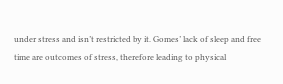under stress and isn’t restricted by it. Gomes’ lack of sleep and free time are outcomes of stress, therefore leading to physical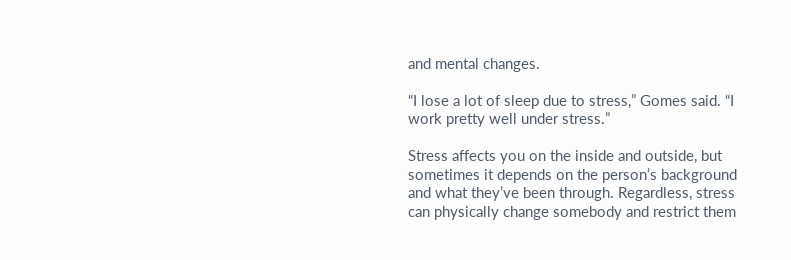and mental changes.

“I lose a lot of sleep due to stress,” Gomes said. “I work pretty well under stress.”

Stress affects you on the inside and outside, but sometimes it depends on the person’s background and what they’ve been through. Regardless, stress can physically change somebody and restrict them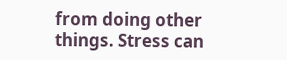from doing other things. Stress can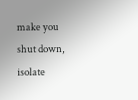make you shut down, isolate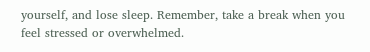yourself, and lose sleep. Remember, take a break when you feel stressed or overwhelmed.